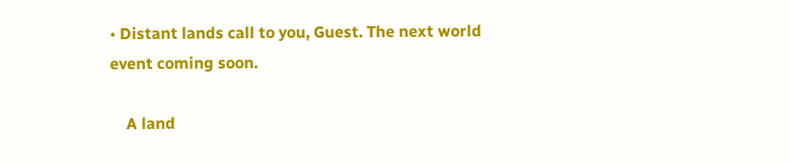• Distant lands call to you, Guest. The next world event coming soon.

    A land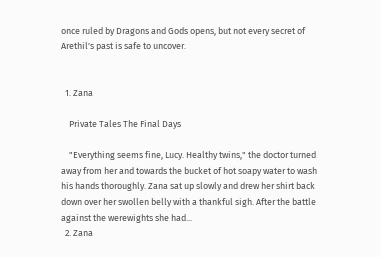once ruled by Dragons and Gods opens, but not every secret of Arethil's past is safe to uncover.


  1. Zana

    Private Tales The Final Days

    "Everything seems fine, Lucy. Healthy twins," the doctor turned away from her and towards the bucket of hot soapy water to wash his hands thoroughly. Zana sat up slowly and drew her shirt back down over her swollen belly with a thankful sigh. After the battle against the werewights she had...
  2. Zana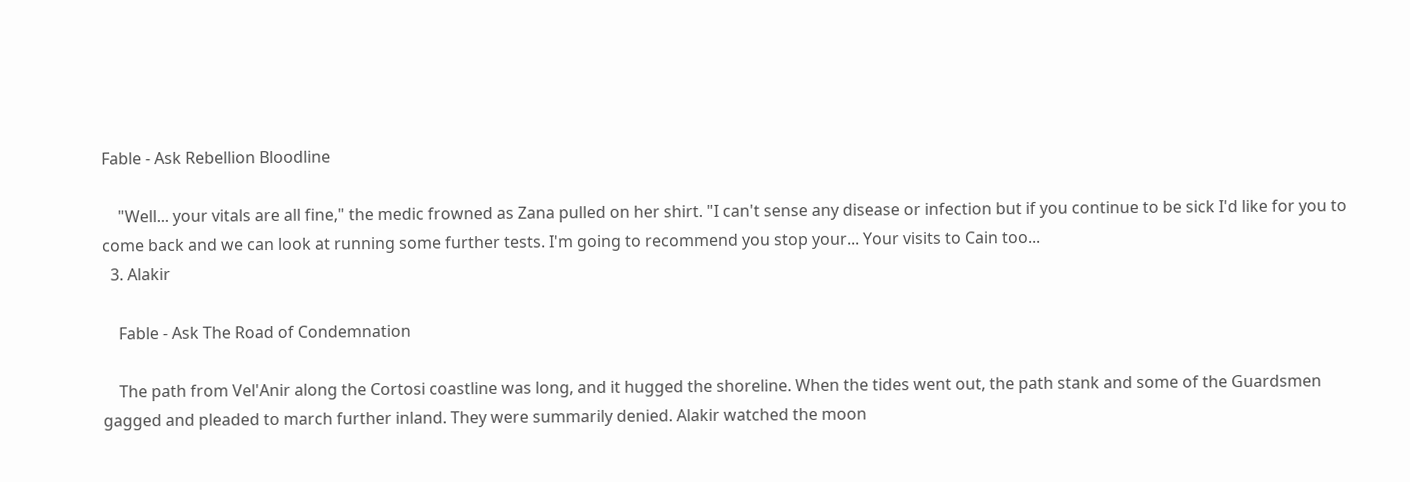Fable - Ask Rebellion Bloodline

    "Well... your vitals are all fine," the medic frowned as Zana pulled on her shirt. "I can't sense any disease or infection but if you continue to be sick I'd like for you to come back and we can look at running some further tests. I'm going to recommend you stop your... Your visits to Cain too...
  3. Alakir

    Fable - Ask The Road of Condemnation

    The path from Vel'Anir along the Cortosi coastline was long, and it hugged the shoreline. When the tides went out, the path stank and some of the Guardsmen gagged and pleaded to march further inland. They were summarily denied. Alakir watched the moon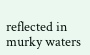reflected in murky waters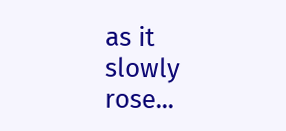as it slowly rose...